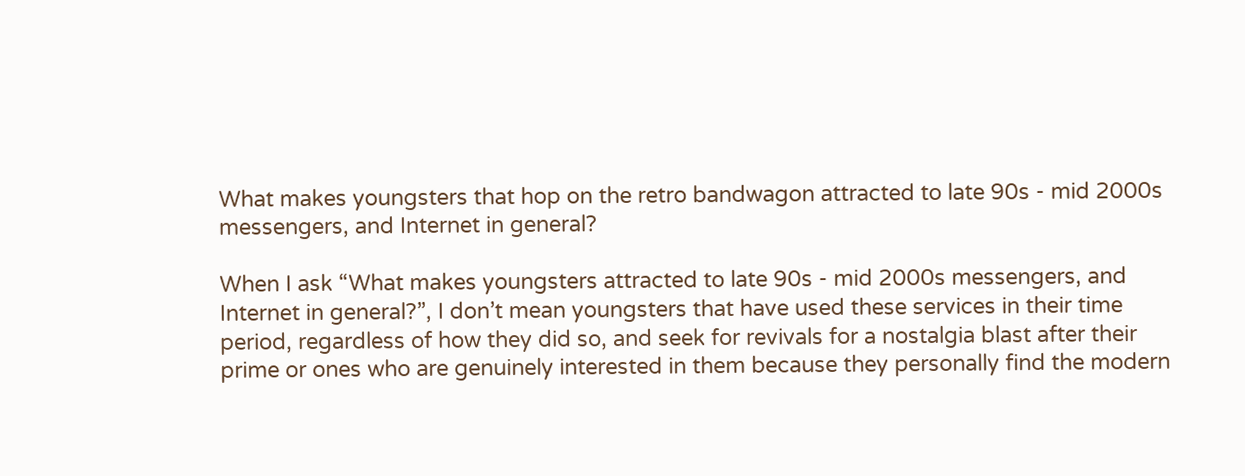What makes youngsters that hop on the retro bandwagon attracted to late 90s - mid 2000s messengers, and Internet in general?

When I ask “What makes youngsters attracted to late 90s - mid 2000s messengers, and Internet in general?”, I don’t mean youngsters that have used these services in their time period, regardless of how they did so, and seek for revivals for a nostalgia blast after their prime or ones who are genuinely interested in them because they personally find the modern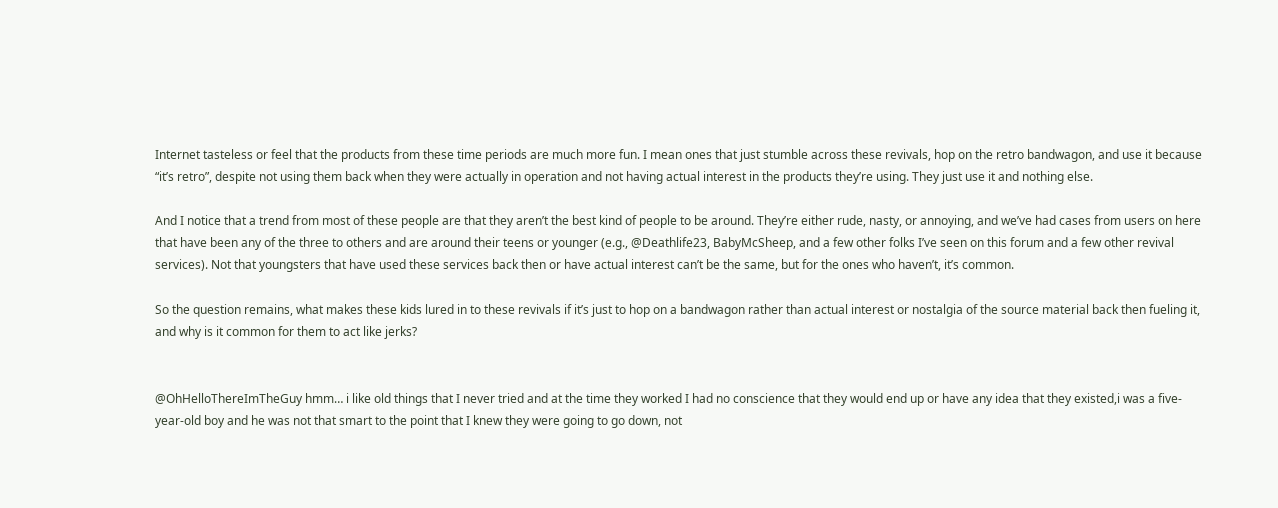Internet tasteless or feel that the products from these time periods are much more fun. I mean ones that just stumble across these revivals, hop on the retro bandwagon, and use it because “it’s retro”, despite not using them back when they were actually in operation and not having actual interest in the products they’re using. They just use it and nothing else.

And I notice that a trend from most of these people are that they aren’t the best kind of people to be around. They’re either rude, nasty, or annoying, and we’ve had cases from users on here that have been any of the three to others and are around their teens or younger (e.g., @Deathlife23, BabyMcSheep, and a few other folks I’ve seen on this forum and a few other revival services). Not that youngsters that have used these services back then or have actual interest can’t be the same, but for the ones who haven’t, it’s common.

So the question remains, what makes these kids lured in to these revivals if it’s just to hop on a bandwagon rather than actual interest or nostalgia of the source material back then fueling it, and why is it common for them to act like jerks?


@OhHelloThereImTheGuy hmm… i like old things that I never tried and at the time they worked I had no conscience that they would end up or have any idea that they existed,i was a five-year-old boy and he was not that smart to the point that I knew they were going to go down, not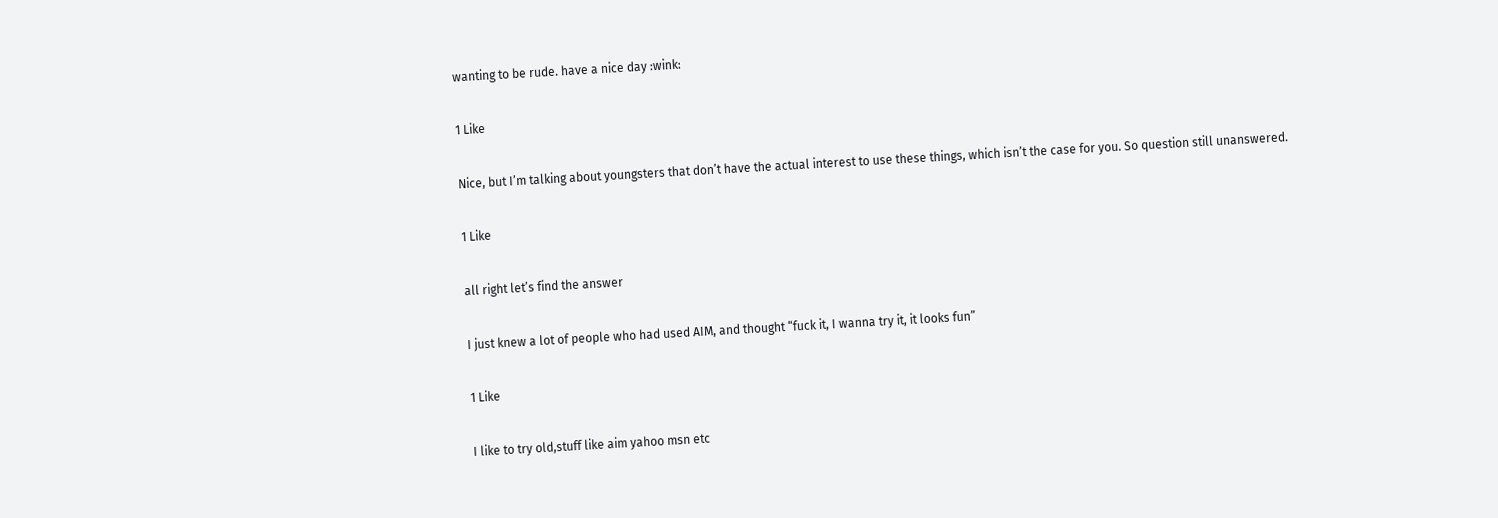wanting to be rude. have a nice day :wink:

1 Like

Nice, but I’m talking about youngsters that don’t have the actual interest to use these things, which isn’t the case for you. So question still unanswered.

1 Like

all right let’s find the answer

I just knew a lot of people who had used AIM, and thought “fuck it, I wanna try it, it looks fun”

1 Like

I like to try old,stuff like aim yahoo msn etc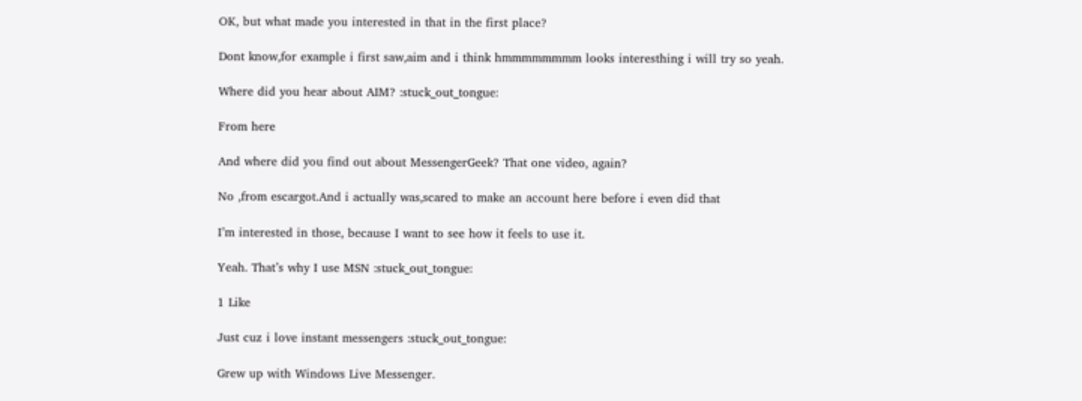OK, but what made you interested in that in the first place?

Dont know,for example i first saw,aim and i think hmmmmmmmm looks interesthing i will try so yeah.

Where did you hear about AIM? :stuck_out_tongue:

From here

And where did you find out about MessengerGeek? That one video, again?

No ,from escargot.And i actually was,scared to make an account here before i even did that

I’m interested in those, because I want to see how it feels to use it.

Yeah. That’s why I use MSN :stuck_out_tongue:

1 Like

Just cuz i love instant messengers :stuck_out_tongue:

Grew up with Windows Live Messenger.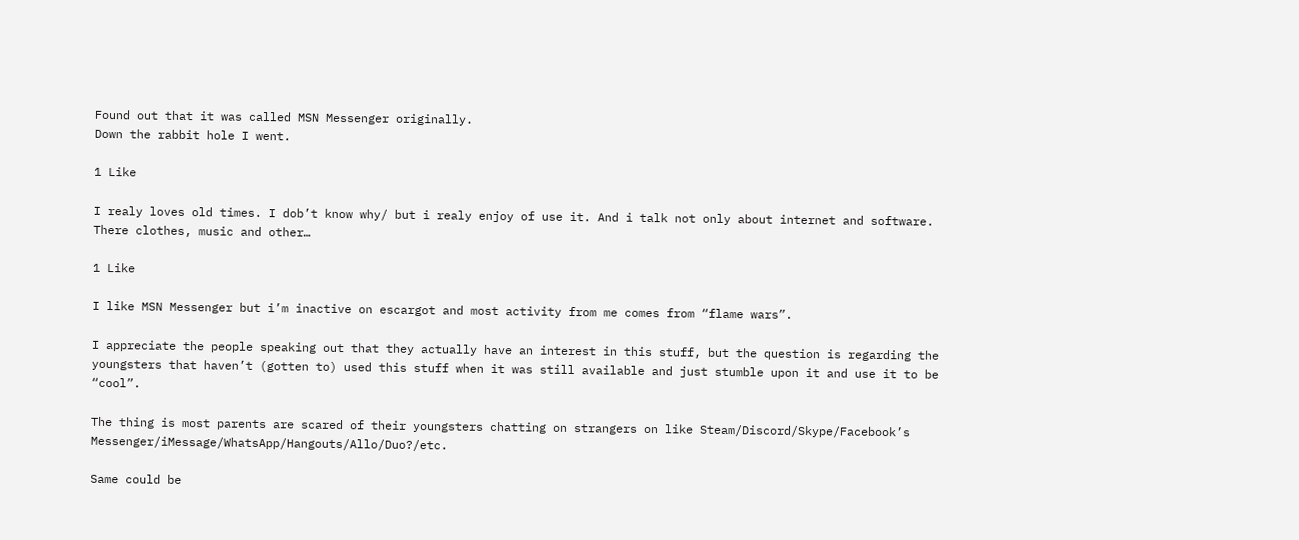Found out that it was called MSN Messenger originally.
Down the rabbit hole I went.

1 Like

I realy loves old times. I dob’t know why/ but i realy enjoy of use it. And i talk not only about internet and software. There clothes, music and other…

1 Like

I like MSN Messenger but i’m inactive on escargot and most activity from me comes from “flame wars”.

I appreciate the people speaking out that they actually have an interest in this stuff, but the question is regarding the youngsters that haven’t (gotten to) used this stuff when it was still available and just stumble upon it and use it to be “cool”.

The thing is most parents are scared of their youngsters chatting on strangers on like Steam/Discord/Skype/Facebook’s Messenger/iMessage/WhatsApp/Hangouts/Allo/Duo?/etc.

Same could be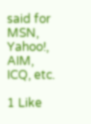said for MSN, Yahoo!, AIM, ICQ, etc.

1 Like